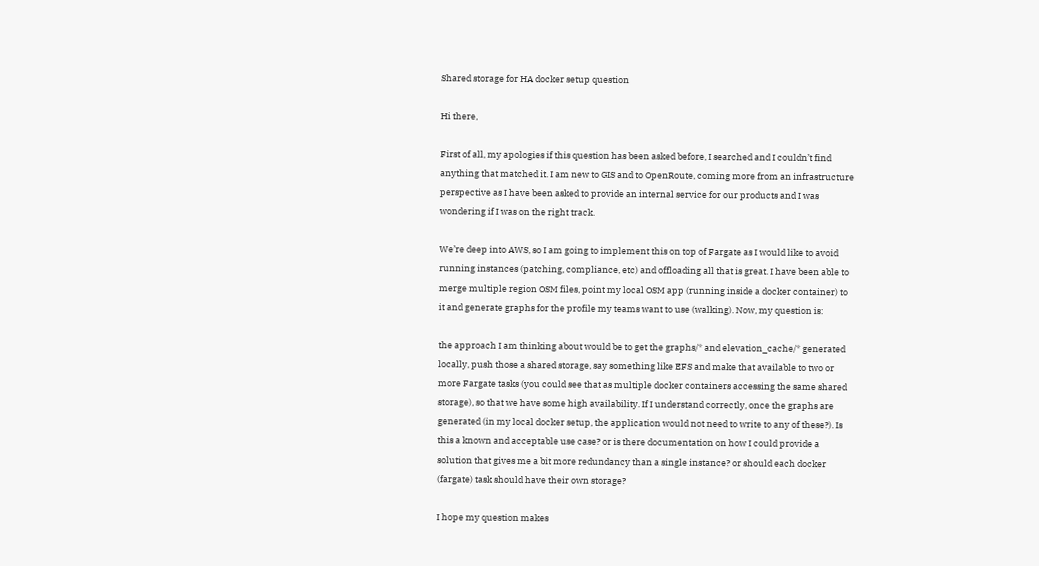Shared storage for HA docker setup question

Hi there,

First of all, my apologies if this question has been asked before, I searched and I couldn’t find anything that matched it. I am new to GIS and to OpenRoute, coming more from an infrastructure perspective as I have been asked to provide an internal service for our products and I was wondering if I was on the right track.

We’re deep into AWS, so I am going to implement this on top of Fargate as I would like to avoid running instances (patching, compliance, etc) and offloading all that is great. I have been able to merge multiple region OSM files, point my local OSM app (running inside a docker container) to it and generate graphs for the profile my teams want to use (walking). Now, my question is:

the approach I am thinking about would be to get the graphs/* and elevation_cache/* generated locally, push those a shared storage, say something like EFS and make that available to two or more Fargate tasks (you could see that as multiple docker containers accessing the same shared storage), so that we have some high availability. If I understand correctly, once the graphs are generated (in my local docker setup, the application would not need to write to any of these?). Is this a known and acceptable use case? or is there documentation on how I could provide a solution that gives me a bit more redundancy than a single instance? or should each docker (fargate) task should have their own storage?

I hope my question makes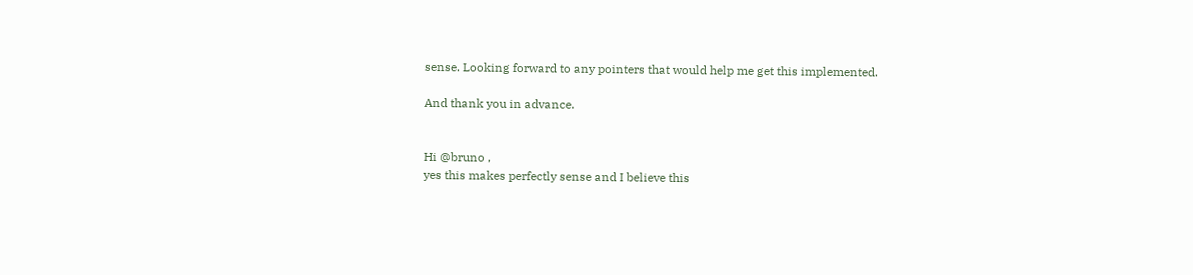sense. Looking forward to any pointers that would help me get this implemented.

And thank you in advance.


Hi @bruno ,
yes this makes perfectly sense and I believe this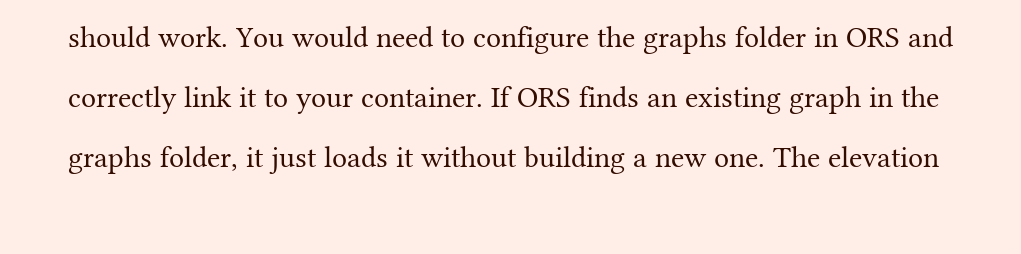should work. You would need to configure the graphs folder in ORS and correctly link it to your container. If ORS finds an existing graph in the graphs folder, it just loads it without building a new one. The elevation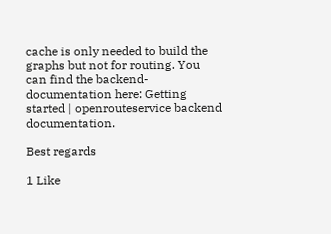cache is only needed to build the graphs but not for routing. You can find the backend-documentation here: Getting started | openrouteservice backend documentation.

Best regards

1 Like